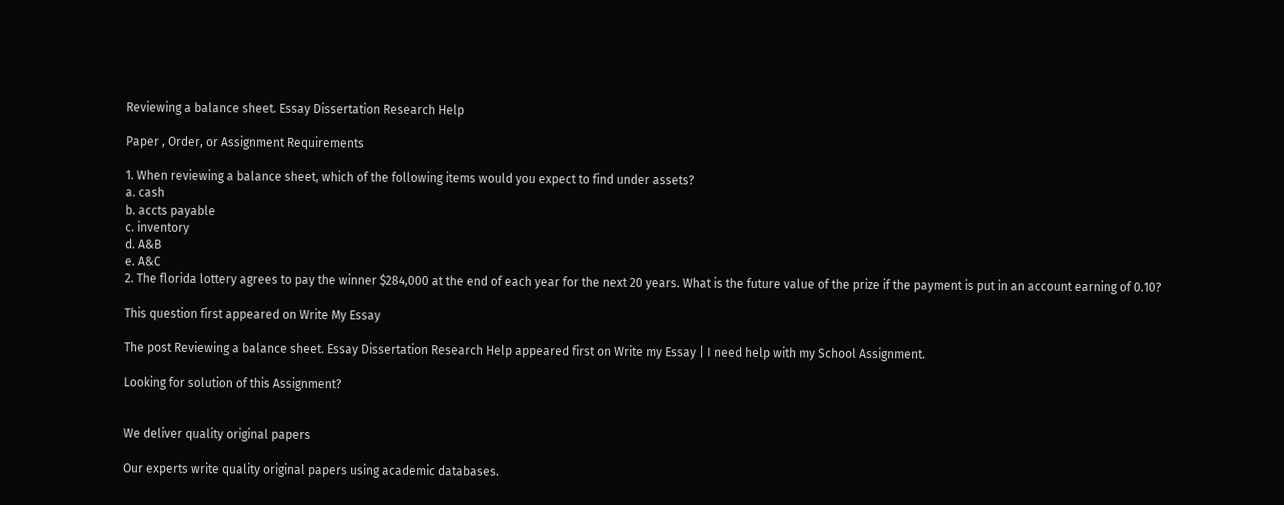Reviewing a balance sheet. Essay Dissertation Research Help

Paper , Order, or Assignment Requirements

1. When reviewing a balance sheet, which of the following items would you expect to find under assets?
a. cash
b. accts payable
c. inventory
d. A&B
e. A&C
2. The florida lottery agrees to pay the winner $284,000 at the end of each year for the next 20 years. What is the future value of the prize if the payment is put in an account earning of 0.10?

This question first appeared on Write My Essay

The post Reviewing a balance sheet. Essay Dissertation Research Help appeared first on Write my Essay | I need help with my School Assignment.

Looking for solution of this Assignment?


We deliver quality original papers

Our experts write quality original papers using academic databases.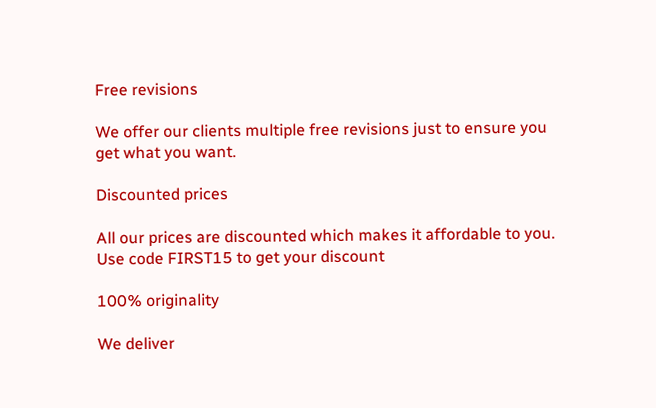Free revisions

We offer our clients multiple free revisions just to ensure you get what you want.

Discounted prices

All our prices are discounted which makes it affordable to you. Use code FIRST15 to get your discount

100% originality

We deliver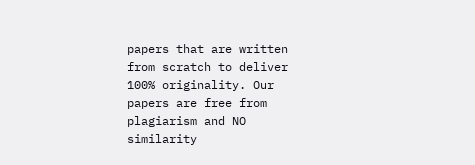papers that are written from scratch to deliver 100% originality. Our papers are free from plagiarism and NO similarity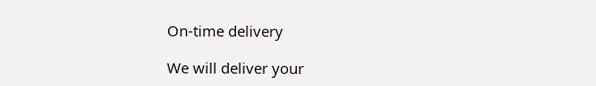On-time delivery

We will deliver your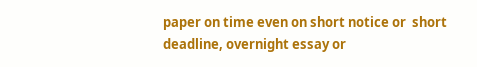paper on time even on short notice or  short deadline, overnight essay or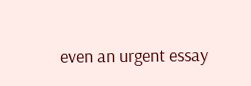even an urgent essay